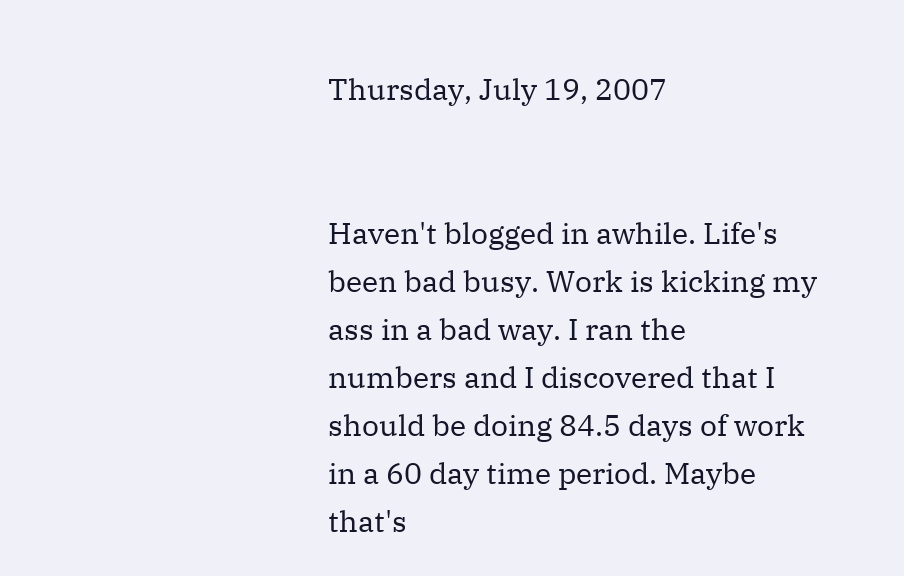Thursday, July 19, 2007


Haven't blogged in awhile. Life's been bad busy. Work is kicking my ass in a bad way. I ran the numbers and I discovered that I should be doing 84.5 days of work in a 60 day time period. Maybe that's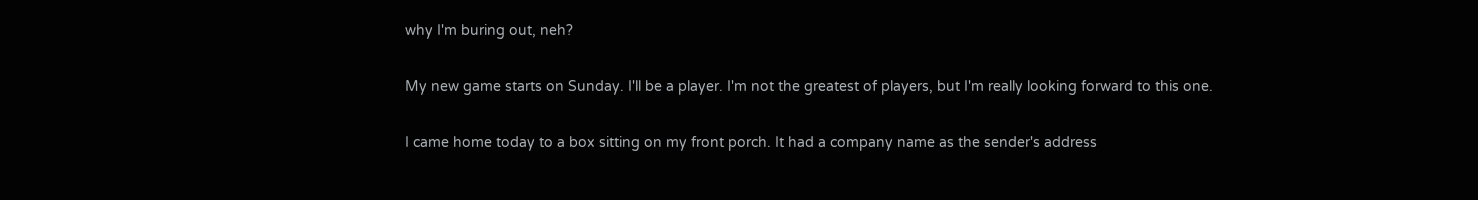why I'm buring out, neh?

My new game starts on Sunday. I'll be a player. I'm not the greatest of players, but I'm really looking forward to this one.

I came home today to a box sitting on my front porch. It had a company name as the sender's address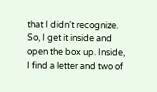that I didn't recognize. So, I get it inside and open the box up. Inside, I find a letter and two of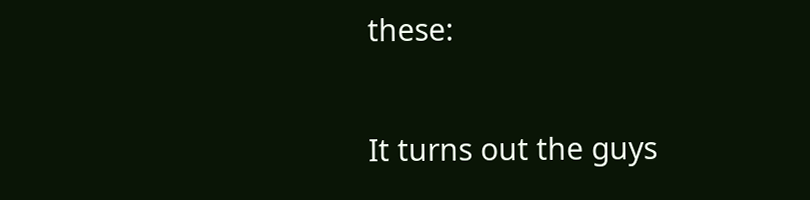these:

It turns out the guys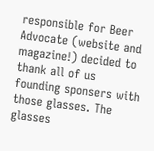responsible for Beer Advocate (website and magazine!) decided to thank all of us founding sponsers with those glasses. The glasses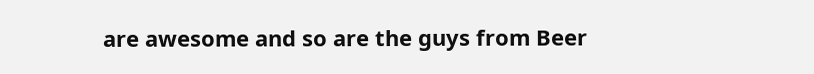are awesome and so are the guys from Beer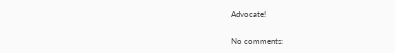Advocate!

No comments: